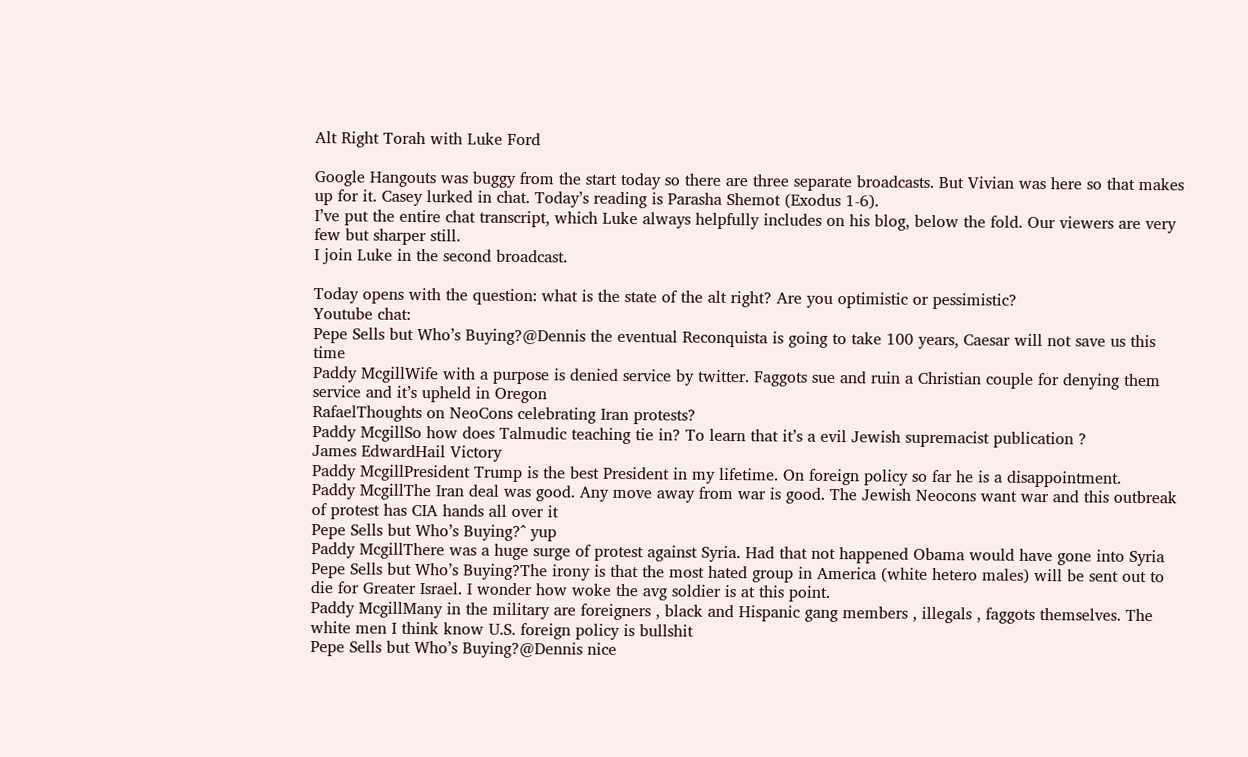Alt Right Torah with Luke Ford

Google Hangouts was buggy from the start today so there are three separate broadcasts. But Vivian was here so that makes up for it. Casey lurked in chat. Today’s reading is Parasha Shemot (Exodus 1-6).
I’ve put the entire chat transcript, which Luke always helpfully includes on his blog, below the fold. Our viewers are very few but sharper still.
I join Luke in the second broadcast.

Today opens with the question: what is the state of the alt right? Are you optimistic or pessimistic?
Youtube chat:
Pepe Sells but Who’s Buying?@Dennis the eventual Reconquista is going to take 100 years, Caesar will not save us this time
Paddy McgillWife with a purpose is denied service by twitter. Faggots sue and ruin a Christian couple for denying them service and it’s upheld in Oregon
RafaelThoughts on NeoCons celebrating Iran protests?
Paddy McgillSo how does Talmudic teaching tie in? To learn that it’s a evil Jewish supremacist publication ?
James EdwardHail Victory
Paddy McgillPresident Trump is the best President in my lifetime. On foreign policy so far he is a disappointment.
Paddy McgillThe Iran deal was good. Any move away from war is good. The Jewish Neocons want war and this outbreak of protest has CIA hands all over it
Pepe Sells but Who’s Buying?^ yup
Paddy McgillThere was a huge surge of protest against Syria. Had that not happened Obama would have gone into Syria
Pepe Sells but Who’s Buying?The irony is that the most hated group in America (white hetero males) will be sent out to die for Greater Israel. I wonder how woke the avg soldier is at this point.
Paddy McgillMany in the military are foreigners , black and Hispanic gang members , illegals , faggots themselves. The white men I think know U.S. foreign policy is bullshit
Pepe Sells but Who’s Buying?@Dennis nice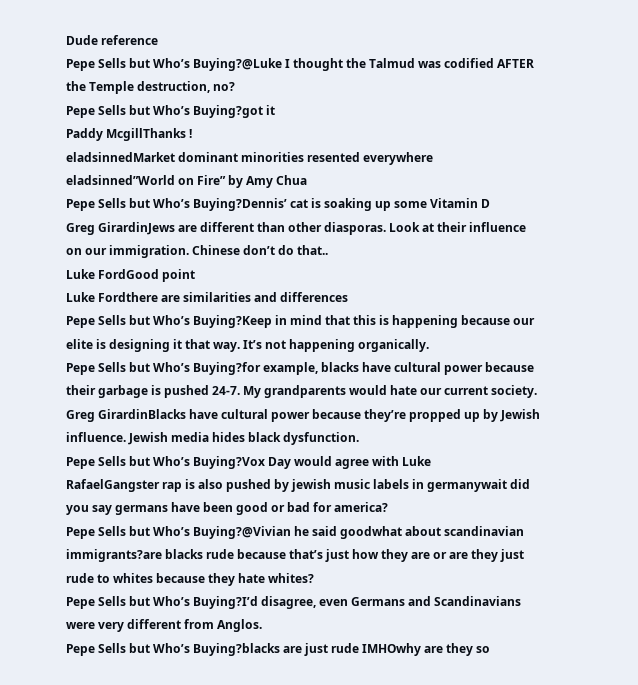Dude reference
Pepe Sells but Who’s Buying?@Luke I thought the Talmud was codified AFTER the Temple destruction, no?
Pepe Sells but Who’s Buying?got it
Paddy McgillThanks !
eladsinnedMarket dominant minorities resented everywhere
eladsinned”World on Fire” by Amy Chua
Pepe Sells but Who’s Buying?Dennis’ cat is soaking up some Vitamin D
Greg GirardinJews are different than other diasporas. Look at their influence on our immigration. Chinese don’t do that..
Luke FordGood point
Luke Fordthere are similarities and differences
Pepe Sells but Who’s Buying?Keep in mind that this is happening because our elite is designing it that way. It’s not happening organically.
Pepe Sells but Who’s Buying?for example, blacks have cultural power because their garbage is pushed 24-7. My grandparents would hate our current society.
Greg GirardinBlacks have cultural power because they’re propped up by Jewish influence. Jewish media hides black dysfunction.
Pepe Sells but Who’s Buying?Vox Day would agree with Luke
RafaelGangster rap is also pushed by jewish music labels in germanywait did you say germans have been good or bad for america?
Pepe Sells but Who’s Buying?@Vivian he said goodwhat about scandinavian immigrants?are blacks rude because that’s just how they are or are they just rude to whites because they hate whites?
Pepe Sells but Who’s Buying?I’d disagree, even Germans and Scandinavians were very different from Anglos.
Pepe Sells but Who’s Buying?blacks are just rude IMHOwhy are they so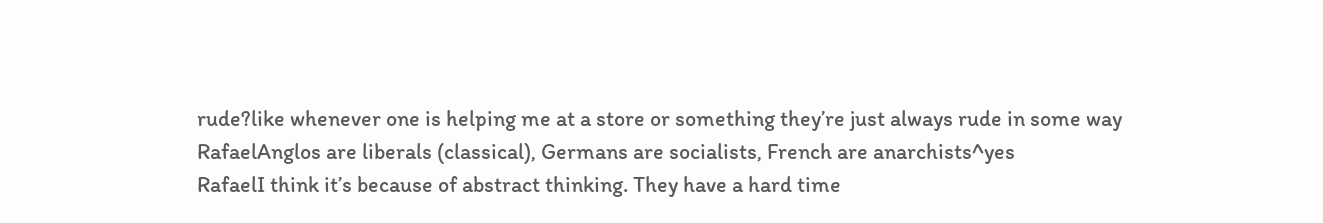rude?like whenever one is helping me at a store or something they’re just always rude in some way
RafaelAnglos are liberals (classical), Germans are socialists, French are anarchists^yes
RafaelI think it’s because of abstract thinking. They have a hard time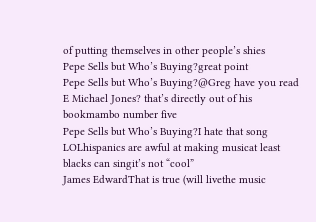of putting themselves in other people’s shies
Pepe Sells but Who’s Buying?great point
Pepe Sells but Who’s Buying?@Greg have you read E Michael Jones? that’s directly out of his bookmambo number five
Pepe Sells but Who’s Buying?I hate that song LOLhispanics are awful at making musicat least blacks can singit’s not “cool”
James EdwardThat is true (will livethe music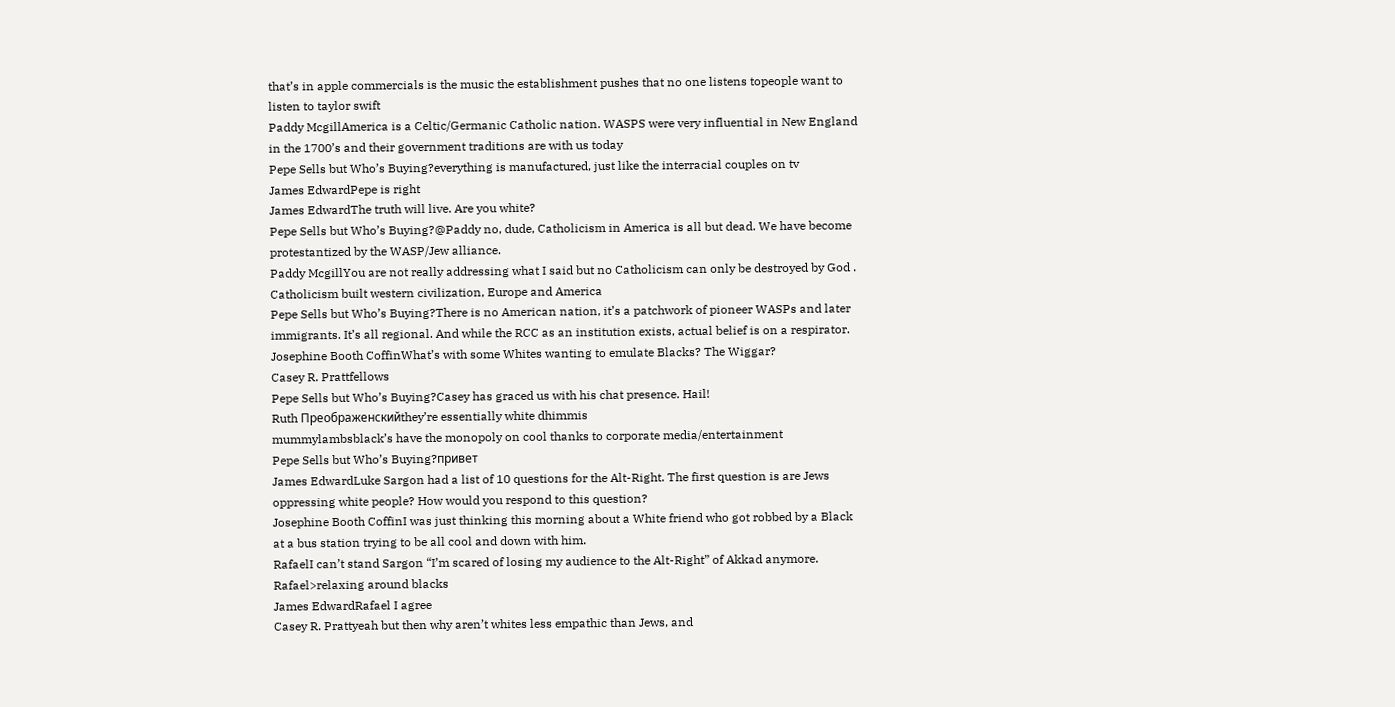that’s in apple commercials is the music the establishment pushes that no one listens topeople want to listen to taylor swift
Paddy McgillAmerica is a Celtic/Germanic Catholic nation. WASPS were very influential in New England in the 1700’s and their government traditions are with us today
Pepe Sells but Who’s Buying?everything is manufactured, just like the interracial couples on tv
James EdwardPepe is right
James EdwardThe truth will live. Are you white?
Pepe Sells but Who’s Buying?@Paddy no, dude, Catholicism in America is all but dead. We have become protestantized by the WASP/Jew alliance.
Paddy McgillYou are not really addressing what I said but no Catholicism can only be destroyed by God . Catholicism built western civilization, Europe and America
Pepe Sells but Who’s Buying?There is no American nation, it’s a patchwork of pioneer WASPs and later immigrants. It’s all regional. And while the RCC as an institution exists, actual belief is on a respirator.
Josephine Booth CoffinWhat’s with some Whites wanting to emulate Blacks? The Wiggar?
Casey R. Prattfellows
Pepe Sells but Who’s Buying?Casey has graced us with his chat presence. Hail!
Ruth Преображенскийthey’re essentially white dhimmis
mummylambsblack’s have the monopoly on cool thanks to corporate media/entertainment
Pepe Sells but Who’s Buying?привет
James EdwardLuke Sargon had a list of 10 questions for the Alt-Right. The first question is are Jews oppressing white people? How would you respond to this question?
Josephine Booth CoffinI was just thinking this morning about a White friend who got robbed by a Black at a bus station trying to be all cool and down with him.
RafaelI can’t stand Sargon “I’m scared of losing my audience to the Alt-Right” of Akkad anymore.
Rafael>relaxing around blacks
James EdwardRafael I agree
Casey R. Prattyeah but then why aren’t whites less empathic than Jews, and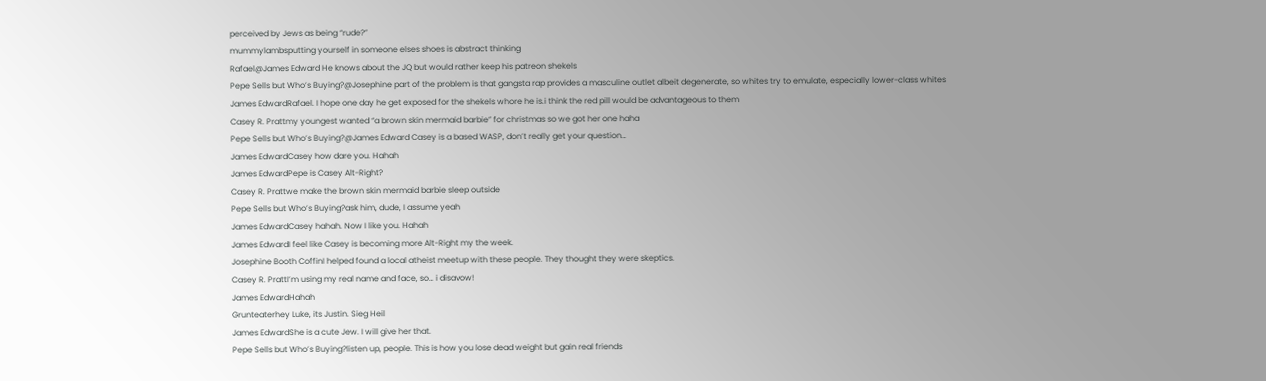perceived by Jews as being “rude?”
mummylambsputting yourself in someone elses shoes is abstract thinking
Rafael@James Edward He knows about the JQ but would rather keep his patreon shekels
Pepe Sells but Who’s Buying?@Josephine part of the problem is that gangsta rap provides a masculine outlet albeit degenerate, so whites try to emulate, especially lower-class whites
James EdwardRafael. I hope one day he get exposed for the shekels whore he is.i think the red pill would be advantageous to them
Casey R. Prattmy youngest wanted “a brown skin mermaid barbie” for christmas so we got her one haha
Pepe Sells but Who’s Buying?@James Edward Casey is a based WASP, don’t really get your question…
James EdwardCasey how dare you. Hahah
James EdwardPepe is Casey Alt-Right?
Casey R. Prattwe make the brown skin mermaid barbie sleep outside
Pepe Sells but Who’s Buying?ask him, dude, I assume yeah
James EdwardCasey hahah. Now I like you. Hahah
James EdwardI feel like Casey is becoming more Alt-Right my the week.
Josephine Booth CoffinI helped found a local atheist meetup with these people. They thought they were skeptics.
Casey R. PrattI’m using my real name and face, so… i disavow!
James EdwardHahah
Grunteaterhey Luke, its Justin. Sieg Heil
James EdwardShe is a cute Jew. I will give her that.
Pepe Sells but Who’s Buying?listen up, people. This is how you lose dead weight but gain real friends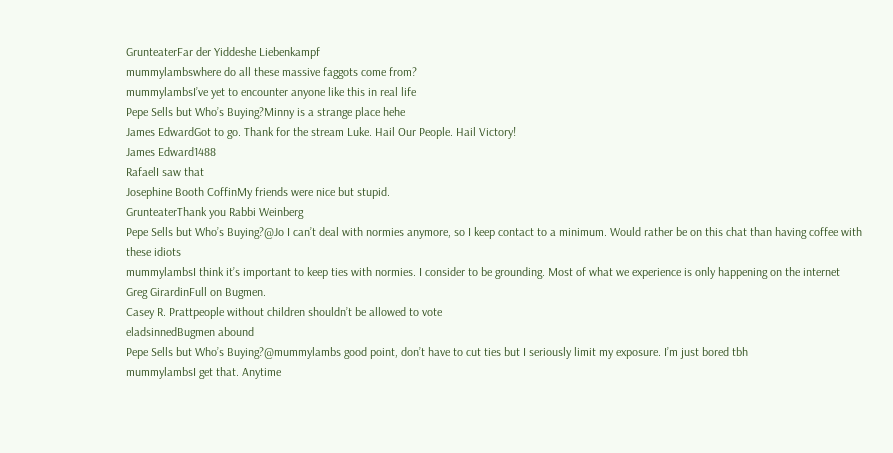GrunteaterFar der Yiddeshe Liebenkampf
mummylambswhere do all these massive faggots come from?
mummylambsI’ve yet to encounter anyone like this in real life
Pepe Sells but Who’s Buying?Minny is a strange place hehe
James EdwardGot to go. Thank for the stream Luke. Hail Our People. Hail Victory!
James Edward1488
RafaelI saw that
Josephine Booth CoffinMy friends were nice but stupid.
GrunteaterThank you Rabbi Weinberg
Pepe Sells but Who’s Buying?@Jo I can’t deal with normies anymore, so I keep contact to a minimum. Would rather be on this chat than having coffee with these idiots
mummylambsI think it’s important to keep ties with normies. I consider to be grounding. Most of what we experience is only happening on the internet
Greg GirardinFull on Bugmen.
Casey R. Prattpeople without children shouldn’t be allowed to vote
eladsinnedBugmen abound
Pepe Sells but Who’s Buying?@mummylambs good point, don’t have to cut ties but I seriously limit my exposure. I’m just bored tbh
mummylambsI get that. Anytime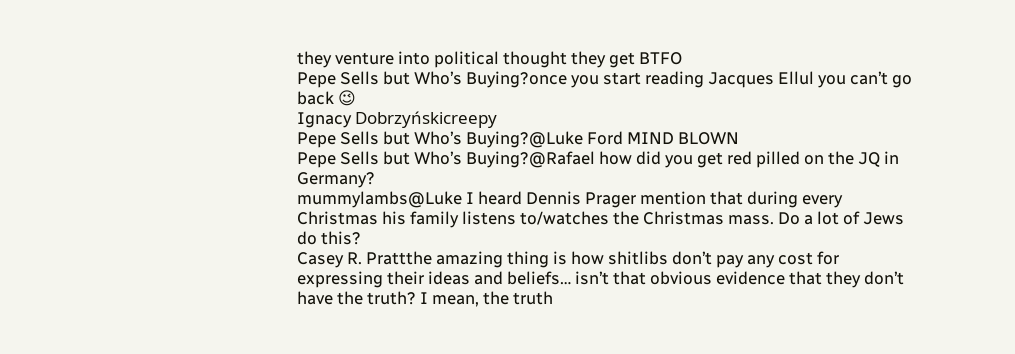they venture into political thought they get BTFO
Pepe Sells but Who’s Buying?once you start reading Jacques Ellul you can’t go back 😉
Ignacy Dobrzyńskicreepy
Pepe Sells but Who’s Buying?@Luke Ford MIND BLOWN
Pepe Sells but Who’s Buying?@Rafael how did you get red pilled on the JQ in Germany?
mummylambs@Luke I heard Dennis Prager mention that during every Christmas his family listens to/watches the Christmas mass. Do a lot of Jews do this?
Casey R. Prattthe amazing thing is how shitlibs don’t pay any cost for expressing their ideas and beliefs… isn’t that obvious evidence that they don’t have the truth? I mean, the truth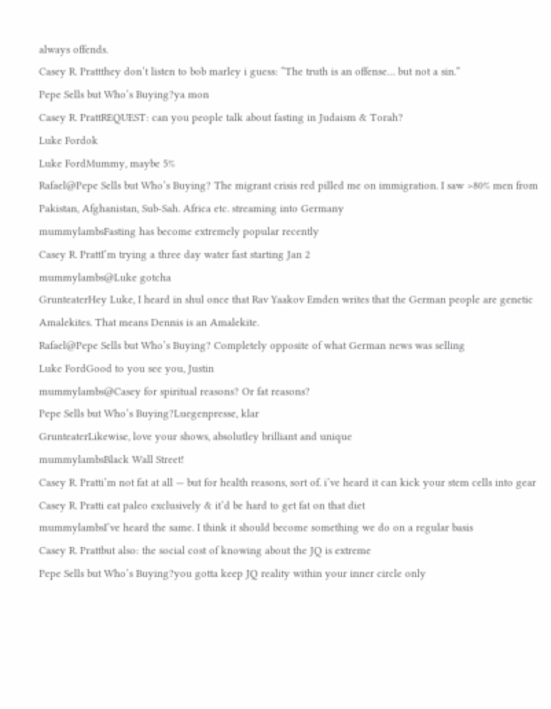always offends.
Casey R. Prattthey don’t listen to bob marley i guess: “The truth is an offense… but not a sin.”
Pepe Sells but Who’s Buying?ya mon
Casey R. PrattREQUEST: can you people talk about fasting in Judaism & Torah?
Luke Fordok
Luke FordMummy, maybe 5%
Rafael@Pepe Sells but Who’s Buying? The migrant crisis red pilled me on immigration. I saw >80% men from Pakistan, Afghanistan, Sub-Sah. Africa etc. streaming into Germany
mummylambsFasting has become extremely popular recently
Casey R. PrattI’m trying a three day water fast starting Jan 2
mummylambs@Luke gotcha
GrunteaterHey Luke, I heard in shul once that Rav Yaakov Emden writes that the German people are genetic Amalekites. That means Dennis is an Amalekite.
Rafael@Pepe Sells but Who’s Buying? Completely opposite of what German news was selling
Luke FordGood to you see you, Justin
mummylambs@Casey for spiritual reasons? Or fat reasons?
Pepe Sells but Who’s Buying?Luegenpresse, klar
GrunteaterLikewise, love your shows, absolutley brilliant and unique
mummylambsBlack Wall Street!
Casey R. Pratti’m not fat at all — but for health reasons, sort of. i’ve heard it can kick your stem cells into gear
Casey R. Pratti eat paleo exclusively & it’d be hard to get fat on that diet
mummylambsI’ve heard the same. I think it should become something we do on a regular basis
Casey R. Prattbut also: the social cost of knowing about the JQ is extreme
Pepe Sells but Who’s Buying?you gotta keep JQ reality within your inner circle only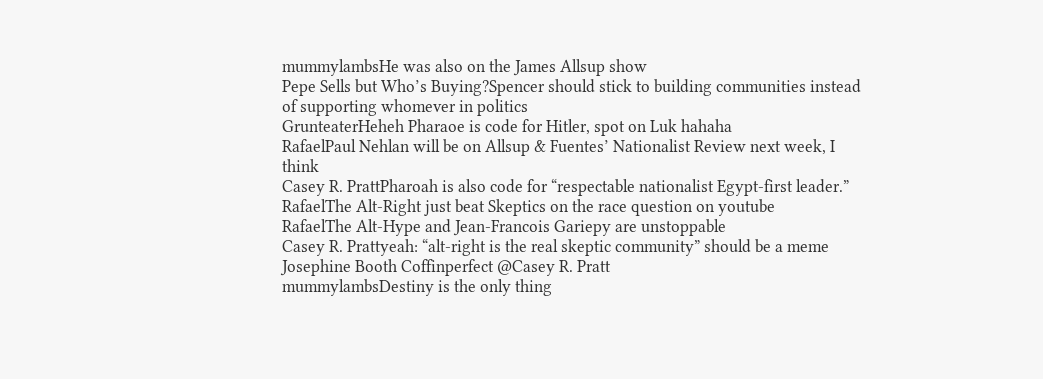mummylambsHe was also on the James Allsup show
Pepe Sells but Who’s Buying?Spencer should stick to building communities instead of supporting whomever in politics
GrunteaterHeheh Pharaoe is code for Hitler, spot on Luk hahaha
RafaelPaul Nehlan will be on Allsup & Fuentes’ Nationalist Review next week, I think
Casey R. PrattPharoah is also code for “respectable nationalist Egypt-first leader.”
RafaelThe Alt-Right just beat Skeptics on the race question on youtube
RafaelThe Alt-Hype and Jean-Francois Gariepy are unstoppable
Casey R. Prattyeah: “alt-right is the real skeptic community” should be a meme
Josephine Booth Coffinperfect @Casey R. Pratt
mummylambsDestiny is the only thing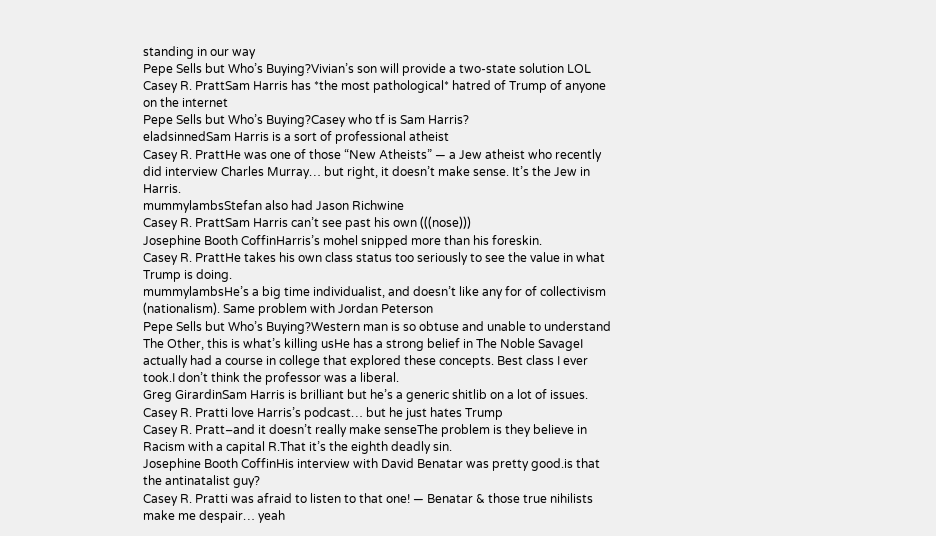standing in our way
Pepe Sells but Who’s Buying?Vivian’s son will provide a two-state solution LOL
Casey R. PrattSam Harris has *the most pathological* hatred of Trump of anyone on the internet
Pepe Sells but Who’s Buying?Casey who tf is Sam Harris?
eladsinnedSam Harris is a sort of professional atheist
Casey R. PrattHe was one of those “New Atheists” — a Jew atheist who recently did interview Charles Murray… but right, it doesn’t make sense. It’s the Jew in Harris.
mummylambsStefan also had Jason Richwine
Casey R. PrattSam Harris can’t see past his own (((nose)))
Josephine Booth CoffinHarris’s mohel snipped more than his foreskin.
Casey R. PrattHe takes his own class status too seriously to see the value in what Trump is doing.
mummylambsHe’s a big time individualist, and doesn’t like any for of collectivism (nationalism). Same problem with Jordan Peterson
Pepe Sells but Who’s Buying?Western man is so obtuse and unable to understand The Other, this is what’s killing usHe has a strong belief in The Noble SavageI actually had a course in college that explored these concepts. Best class I ever took.I don’t think the professor was a liberal.
Greg GirardinSam Harris is brilliant but he’s a generic shitlib on a lot of issues.
Casey R. Pratti love Harris’s podcast… but he just hates Trump
Casey R. Pratt–and it doesn’t really make senseThe problem is they believe in Racism with a capital R.That it’s the eighth deadly sin.
Josephine Booth CoffinHis interview with David Benatar was pretty good.is that the antinatalist guy?
Casey R. Pratti was afraid to listen to that one! — Benatar & those true nihilists make me despair… yeah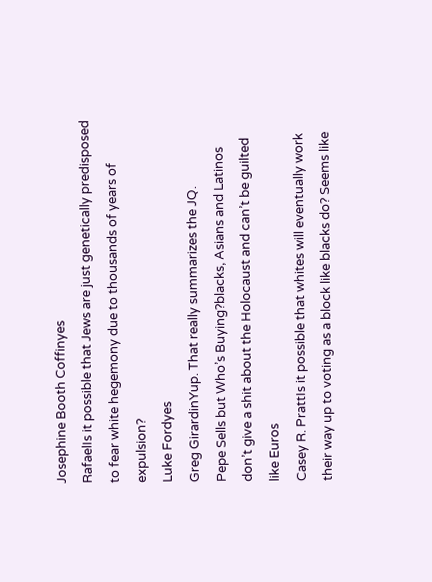Josephine Booth Coffinyes
RafaelIs it possible that Jews are just genetically predisposed to fear white hegemony due to thousands of years of expulsion?
Luke Fordyes
Greg GirardinYup. That really summarizes the JQ.
Pepe Sells but Who’s Buying?blacks, Asians and Latinos don’t give a shit about the Holocaust and can’t be guilted like Euros
Casey R. PrattIs it possible that whites will eventually work their way up to voting as a block like blacks do? Seems like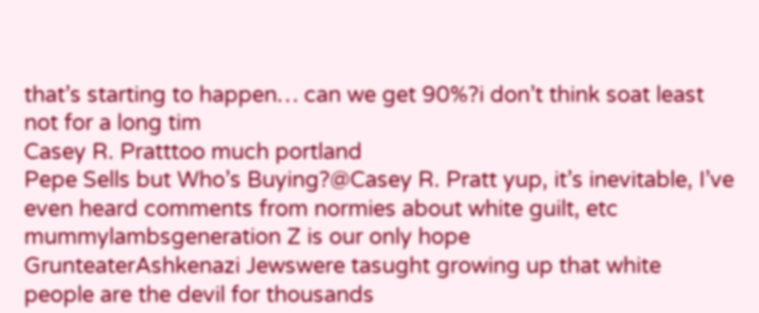that’s starting to happen… can we get 90%?i don’t think soat least not for a long tim
Casey R. Pratttoo much portland
Pepe Sells but Who’s Buying?@Casey R. Pratt yup, it’s inevitable, I’ve even heard comments from normies about white guilt, etc
mummylambsgeneration Z is our only hope
GrunteaterAshkenazi Jewswere tasught growing up that white people are the devil for thousands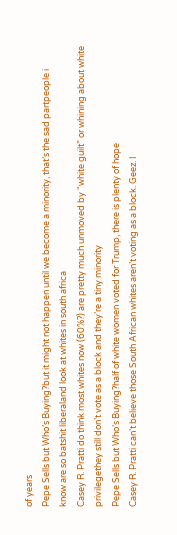of years
Pepe Sells but Who’s Buying?but it might not happen until we become a minority, that’s the sad partpeople i know are so batshit liberaland look at whites in south africa
Casey R. Pratti do think most whites now (60%?) are pretty much unmoved by “white guilt” or whining about white privilegethey still don’t vote as a block and they’re a tiny minority
Pepe Sells but Who’s Buying?half of white women voted for Trump, there is plenty of hope
Casey R. Pratti can’t believe those South African whites aren’t voting as a block. Geez. I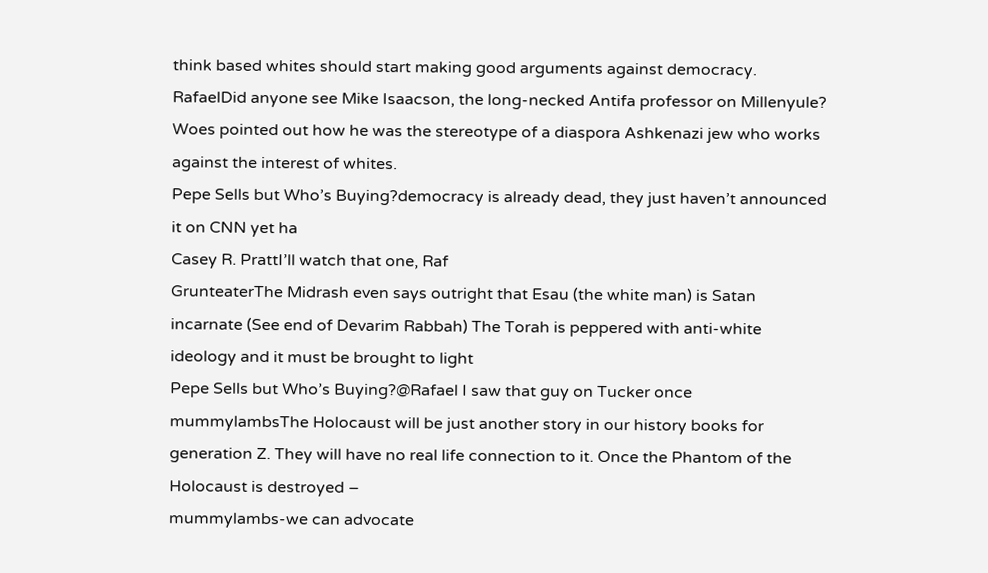think based whites should start making good arguments against democracy.
RafaelDid anyone see Mike Isaacson, the long-necked Antifa professor on Millenyule? Woes pointed out how he was the stereotype of a diaspora Ashkenazi jew who works against the interest of whites.
Pepe Sells but Who’s Buying?democracy is already dead, they just haven’t announced it on CNN yet ha
Casey R. PrattI’ll watch that one, Raf
GrunteaterThe Midrash even says outright that Esau (the white man) is Satan incarnate (See end of Devarim Rabbah) The Torah is peppered with anti-white ideology and it must be brought to light
Pepe Sells but Who’s Buying?@Rafael I saw that guy on Tucker once
mummylambsThe Holocaust will be just another story in our history books for generation Z. They will have no real life connection to it. Once the Phantom of the Holocaust is destroyed –
mummylambs-we can advocate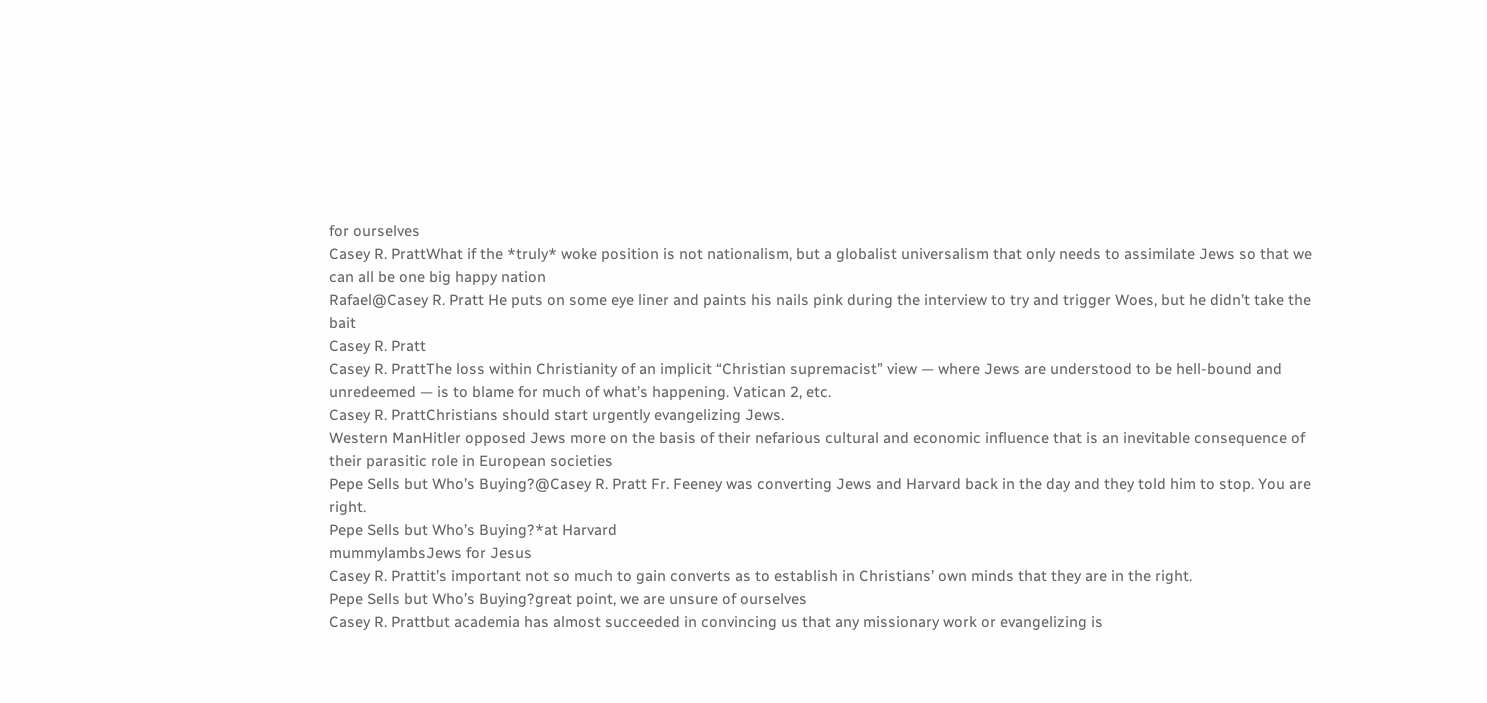for ourselves
Casey R. PrattWhat if the *truly* woke position is not nationalism, but a globalist universalism that only needs to assimilate Jews so that we can all be one big happy nation
Rafael@Casey R. Pratt He puts on some eye liner and paints his nails pink during the interview to try and trigger Woes, but he didn’t take the bait
Casey R. Pratt
Casey R. PrattThe loss within Christianity of an implicit “Christian supremacist” view — where Jews are understood to be hell-bound and unredeemed — is to blame for much of what’s happening. Vatican 2, etc.
Casey R. PrattChristians should start urgently evangelizing Jews.
Western ManHitler opposed Jews more on the basis of their nefarious cultural and economic influence that is an inevitable consequence of their parasitic role in European societies
Pepe Sells but Who’s Buying?@Casey R. Pratt Fr. Feeney was converting Jews and Harvard back in the day and they told him to stop. You are right.
Pepe Sells but Who’s Buying?*at Harvard
mummylambsJews for Jesus
Casey R. Prattit’s important not so much to gain converts as to establish in Christians’ own minds that they are in the right.
Pepe Sells but Who’s Buying?great point, we are unsure of ourselves
Casey R. Prattbut academia has almost succeeded in convincing us that any missionary work or evangelizing is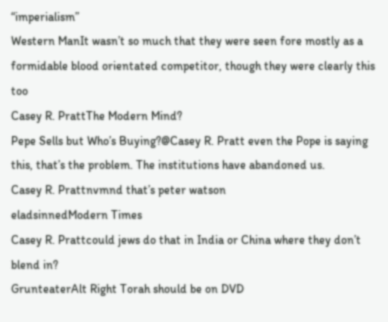“imperialism”
Western ManIt wasn’t so much that they were seen fore mostly as a formidable blood orientated competitor, though they were clearly this too
Casey R. PrattThe Modern Mind?
Pepe Sells but Who’s Buying?@Casey R. Pratt even the Pope is saying this, that’s the problem. The institutions have abandoned us.
Casey R. Prattnvmnd that’s peter watson
eladsinnedModern Times
Casey R. Prattcould jews do that in India or China where they don’t blend in?
GrunteaterAlt Right Torah should be on DVD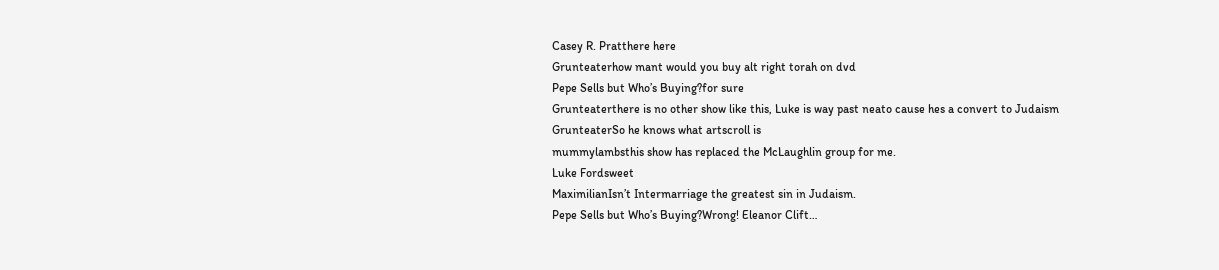Casey R. Pratthere here
Grunteaterhow mant would you buy alt right torah on dvd
Pepe Sells but Who’s Buying?for sure
Grunteaterthere is no other show like this, Luke is way past neato cause hes a convert to Judaism
GrunteaterSo he knows what artscroll is
mummylambsthis show has replaced the McLaughlin group for me.
Luke Fordsweet
MaximilianIsn’t Intermarriage the greatest sin in Judaism.
Pepe Sells but Who’s Buying?Wrong! Eleanor Clift…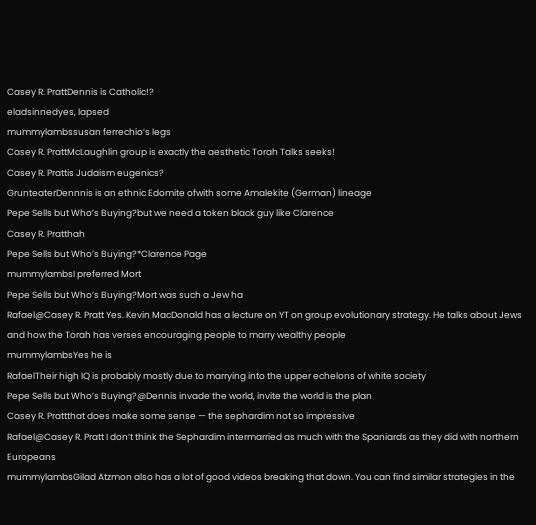Casey R. PrattDennis is Catholic!?
eladsinnedyes, lapsed
mummylambssusan ferrechio’s legs
Casey R. PrattMcLaughlin group is exactly the aesthetic Torah Talks seeks!
Casey R. Prattis Judaism eugenics?
GrunteaterDennnis is an ethnic Edomite ofwith some Amalekite (German) lineage
Pepe Sells but Who’s Buying?but we need a token black guy like Clarence
Casey R. Pratthah
Pepe Sells but Who’s Buying?*Clarence Page
mummylambsI preferred Mort
Pepe Sells but Who’s Buying?Mort was such a Jew ha
Rafael@Casey R. Pratt Yes. Kevin MacDonald has a lecture on YT on group evolutionary strategy. He talks about Jews and how the Torah has verses encouraging people to marry wealthy people
mummylambsYes he is
RafaelTheir high IQ is probably mostly due to marrying into the upper echelons of white society
Pepe Sells but Who’s Buying?@Dennis invade the world, invite the world is the plan
Casey R. Prattthat does make some sense — the sephardim not so impressive
Rafael@Casey R. Pratt I don’t think the Sephardim intermarried as much with the Spaniards as they did with northern Europeans
mummylambsGilad Atzmon also has a lot of good videos breaking that down. You can find similar strategies in the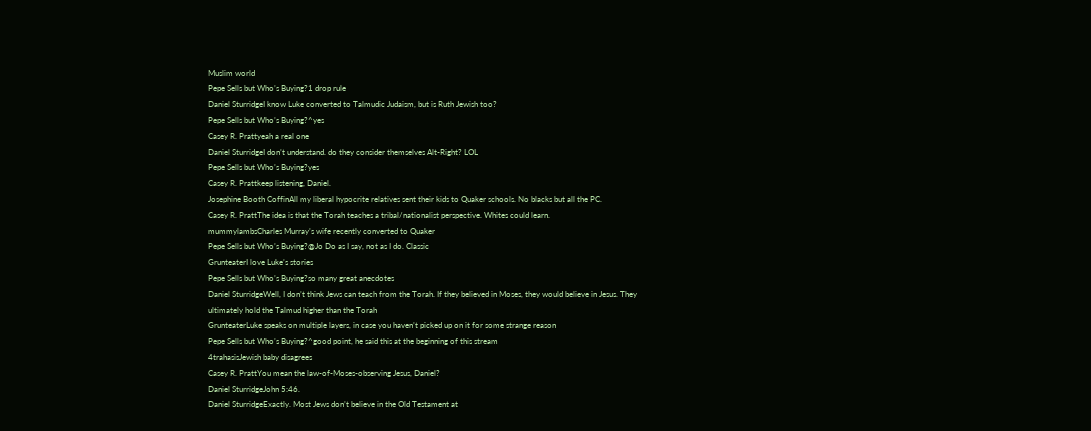Muslim world
Pepe Sells but Who’s Buying?1 drop rule
Daniel SturridgeI know Luke converted to Talmudic Judaism, but is Ruth Jewish too?
Pepe Sells but Who’s Buying?^yes
Casey R. Prattyeah a real one
Daniel SturridgeI don’t understand. do they consider themselves Alt-Right? LOL
Pepe Sells but Who’s Buying?yes
Casey R. Prattkeep listening, Daniel.
Josephine Booth CoffinAll my liberal hypocrite relatives sent their kids to Quaker schools. No blacks but all the PC.
Casey R. PrattThe idea is that the Torah teaches a tribal/nationalist perspective. Whites could learn.
mummylambsCharles Murray’s wife recently converted to Quaker
Pepe Sells but Who’s Buying?@Jo Do as I say, not as I do. Classic
GrunteaterI love Luke’s stories
Pepe Sells but Who’s Buying?so many great anecdotes
Daniel SturridgeWell, I don’t think Jews can teach from the Torah. If they believed in Moses, they would believe in Jesus. They ultimately hold the Talmud higher than the Torah
GrunteaterLuke speaks on multiple layers, in case you haven’t picked up on it for some strange reason
Pepe Sells but Who’s Buying?^good point, he said this at the beginning of this stream
4trahasisJewish baby disagrees
Casey R. PrattYou mean the law-of-Moses-observing Jesus, Daniel?
Daniel SturridgeJohn 5:46.
Daniel SturridgeExactly. Most Jews don’t believe in the Old Testament at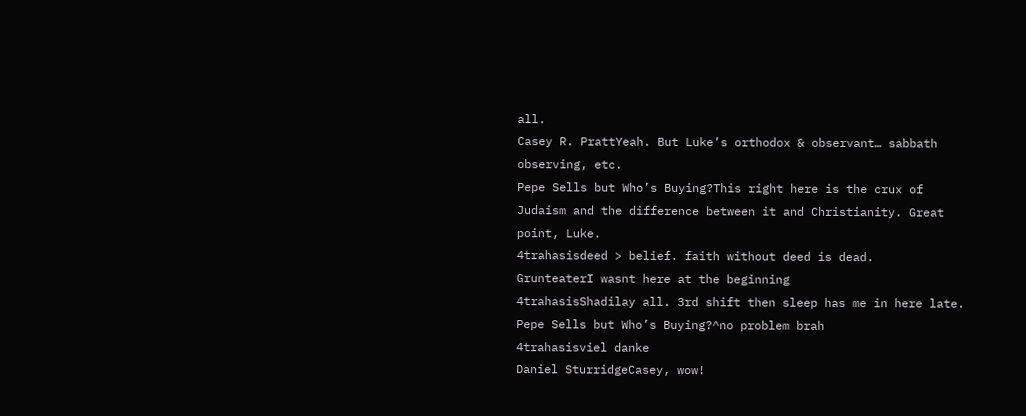all.
Casey R. PrattYeah. But Luke’s orthodox & observant… sabbath observing, etc.
Pepe Sells but Who’s Buying?This right here is the crux of Judaism and the difference between it and Christianity. Great point, Luke.
4trahasisdeed > belief. faith without deed is dead.
GrunteaterI wasnt here at the beginning
4trahasisShadilay all. 3rd shift then sleep has me in here late.
Pepe Sells but Who’s Buying?^no problem brah
4trahasisviel danke
Daniel SturridgeCasey, wow!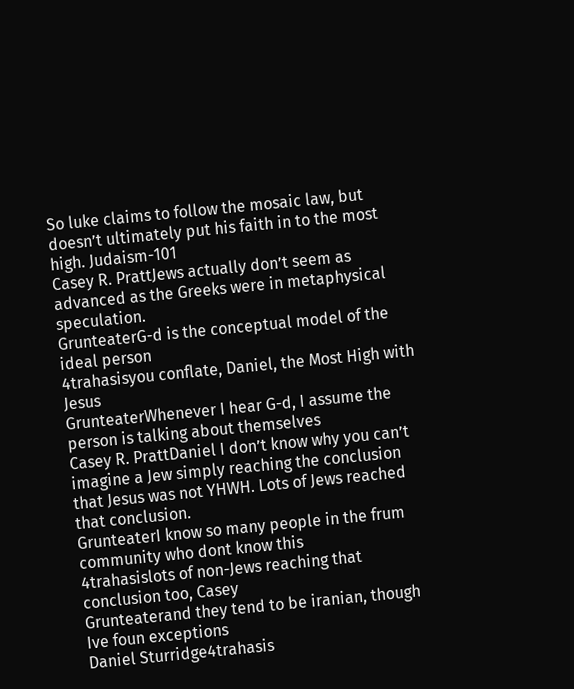So luke claims to follow the mosaic law, but doesn’t ultimately put his faith in to the most high. Judaism-101
Casey R. PrattJews actually don’t seem as advanced as the Greeks were in metaphysical speculation.
GrunteaterG-d is the conceptual model of the ideal person
4trahasisyou conflate, Daniel, the Most High with Jesus
GrunteaterWhenever I hear G-d, I assume the person is talking about themselves
Casey R. PrattDaniel I don’t know why you can’t imagine a Jew simply reaching the conclusion that Jesus was not YHWH. Lots of Jews reached that conclusion.
GrunteaterI know so many people in the frum community who dont know this
4trahasislots of non-Jews reaching that conclusion too, Casey
Grunteaterand they tend to be iranian, though Ive foun exceptions
Daniel Sturridge4trahasis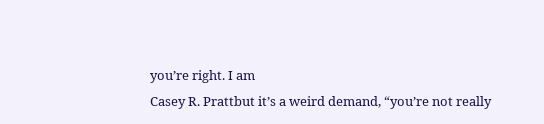you’re right. I am
Casey R. Prattbut it’s a weird demand, “you’re not really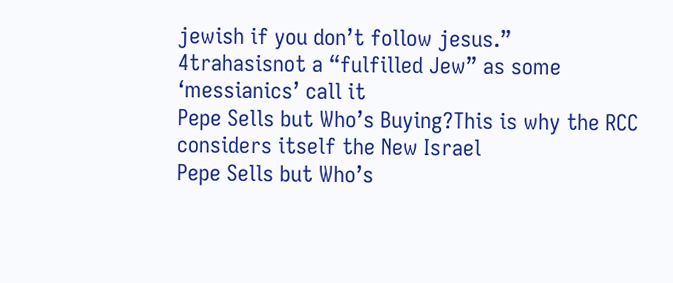jewish if you don’t follow jesus.”
4trahasisnot a “fulfilled Jew” as some ‘messianics’ call it
Pepe Sells but Who’s Buying?This is why the RCC considers itself the New Israel
Pepe Sells but Who’s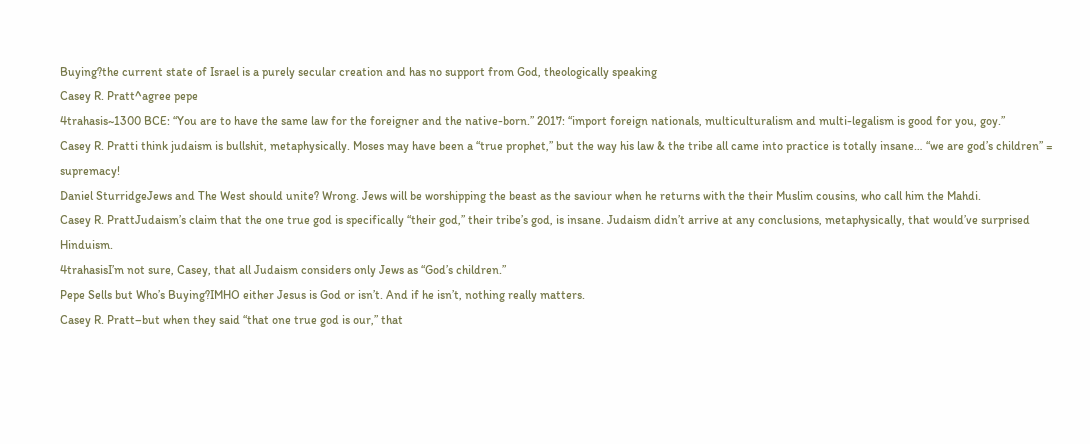Buying?the current state of Israel is a purely secular creation and has no support from God, theologically speaking
Casey R. Pratt^agree pepe
4trahasis~1300 BCE: “You are to have the same law for the foreigner and the native-born.” 2017: “import foreign nationals, multiculturalism and multi-legalism is good for you, goy.”
Casey R. Pratti think judaism is bullshit, metaphysically. Moses may have been a “true prophet,” but the way his law & the tribe all came into practice is totally insane… “we are god’s children” = supremacy!
Daniel SturridgeJews and The West should unite? Wrong. Jews will be worshipping the beast as the saviour when he returns with the their Muslim cousins, who call him the Mahdi.
Casey R. PrattJudaism’s claim that the one true god is specifically “their god,” their tribe’s god, is insane. Judaism didn’t arrive at any conclusions, metaphysically, that would’ve surprised Hinduism.
4trahasisI’m not sure, Casey, that all Judaism considers only Jews as “God’s children.”
Pepe Sells but Who’s Buying?IMHO either Jesus is God or isn’t. And if he isn’t, nothing really matters.
Casey R. Pratt–but when they said “that one true god is our,” that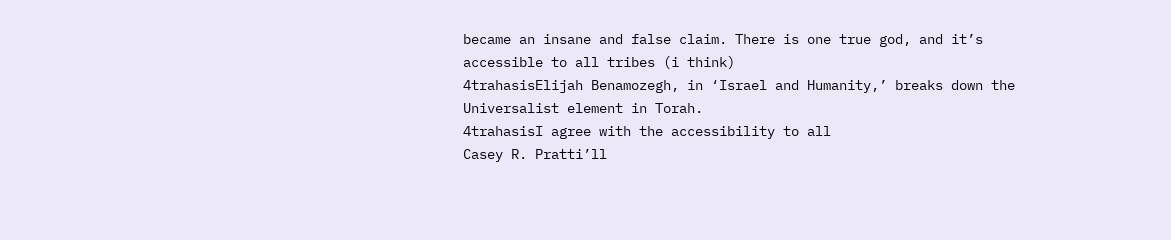became an insane and false claim. There is one true god, and it’s accessible to all tribes (i think)
4trahasisElijah Benamozegh, in ‘Israel and Humanity,’ breaks down the Universalist element in Torah.
4trahasisI agree with the accessibility to all
Casey R. Pratti’ll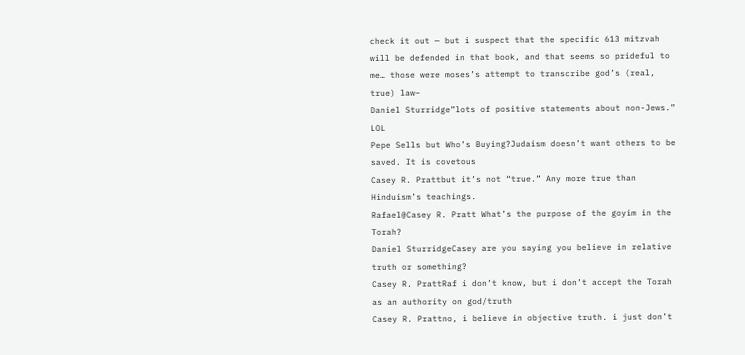check it out — but i suspect that the specific 613 mitzvah will be defended in that book, and that seems so prideful to me… those were moses’s attempt to transcribe god’s (real, true) law–
Daniel Sturridge”lots of positive statements about non-Jews.” LOL
Pepe Sells but Who’s Buying?Judaism doesn’t want others to be saved. It is covetous
Casey R. Prattbut it’s not “true.” Any more true than Hinduism’s teachings.
Rafael@Casey R. Pratt What’s the purpose of the goyim in the Torah?
Daniel SturridgeCasey are you saying you believe in relative truth or something?
Casey R. PrattRaf i don’t know, but i don’t accept the Torah as an authority on god/truth
Casey R. Prattno, i believe in objective truth. i just don’t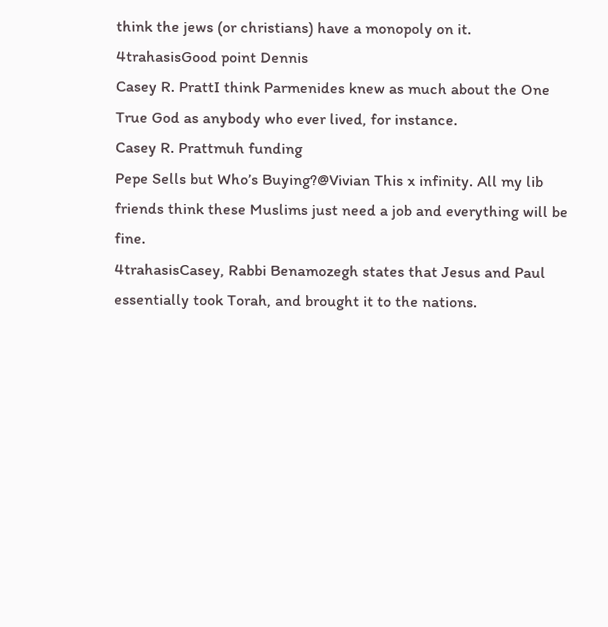think the jews (or christians) have a monopoly on it.
4trahasisGood point Dennis
Casey R. PrattI think Parmenides knew as much about the One True God as anybody who ever lived, for instance.
Casey R. Prattmuh funding
Pepe Sells but Who’s Buying?@Vivian This x infinity. All my lib friends think these Muslims just need a job and everything will be fine.
4trahasisCasey, Rabbi Benamozegh states that Jesus and Paul essentially took Torah, and brought it to the nations.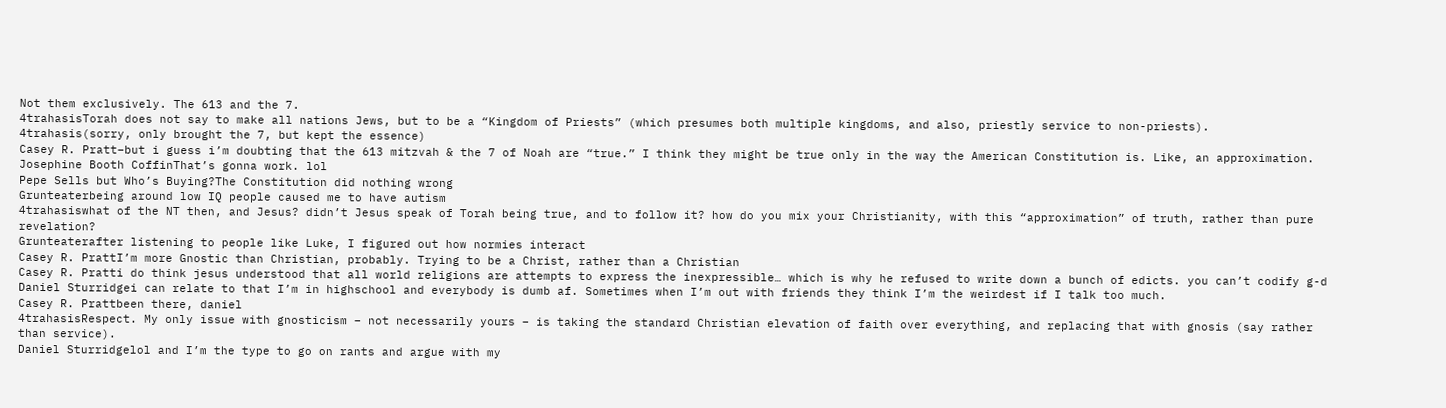Not them exclusively. The 613 and the 7.
4trahasisTorah does not say to make all nations Jews, but to be a “Kingdom of Priests” (which presumes both multiple kingdoms, and also, priestly service to non-priests).
4trahasis(sorry, only brought the 7, but kept the essence)
Casey R. Pratt–but i guess i’m doubting that the 613 mitzvah & the 7 of Noah are “true.” I think they might be true only in the way the American Constitution is. Like, an approximation.
Josephine Booth CoffinThat’s gonna work. lol
Pepe Sells but Who’s Buying?The Constitution did nothing wrong
Grunteaterbeing around low IQ people caused me to have autism
4trahasiswhat of the NT then, and Jesus? didn’t Jesus speak of Torah being true, and to follow it? how do you mix your Christianity, with this “approximation” of truth, rather than pure revelation?
Grunteaterafter listening to people like Luke, I figured out how normies interact
Casey R. PrattI’m more Gnostic than Christian, probably. Trying to be a Christ, rather than a Christian
Casey R. Pratti do think jesus understood that all world religions are attempts to express the inexpressible… which is why he refused to write down a bunch of edicts. you can’t codify g-d
Daniel Sturridgei can relate to that I’m in highschool and everybody is dumb af. Sometimes when I’m out with friends they think I’m the weirdest if I talk too much.
Casey R. Prattbeen there, daniel
4trahasisRespect. My only issue with gnosticism – not necessarily yours – is taking the standard Christian elevation of faith over everything, and replacing that with gnosis (say rather than service).
Daniel Sturridgelol and I’m the type to go on rants and argue with my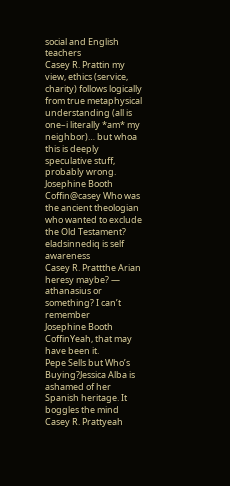social and English teachers
Casey R. Prattin my view, ethics (service, charity) follows logically from true metaphysical understanding (all is one–i literally *am* my neighbor)… but whoa this is deeply speculative stuff, probably wrong.
Josephine Booth Coffin@casey Who was the ancient theologian who wanted to exclude the Old Testament?
eladsinnediq is self awareness
Casey R. Prattthe Arian heresy maybe? — athanasius or something? I can’t remember
Josephine Booth CoffinYeah, that may have been it.
Pepe Sells but Who’s Buying?Jessica Alba is ashamed of her Spanish heritage. It boggles the mind
Casey R. Prattyeah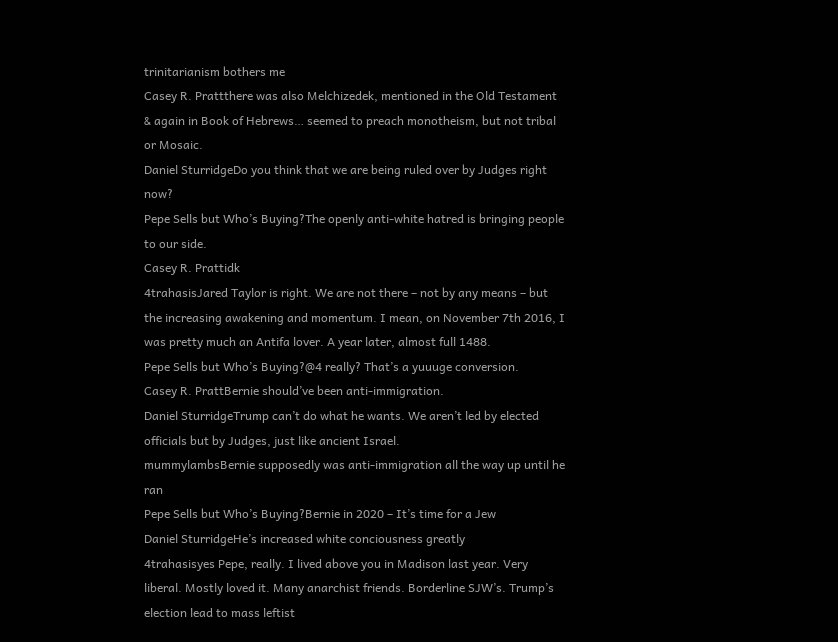trinitarianism bothers me
Casey R. Prattthere was also Melchizedek, mentioned in the Old Testament & again in Book of Hebrews… seemed to preach monotheism, but not tribal or Mosaic.
Daniel SturridgeDo you think that we are being ruled over by Judges right now?
Pepe Sells but Who’s Buying?The openly anti-white hatred is bringing people to our side.
Casey R. Prattidk
4trahasisJared Taylor is right. We are not there – not by any means – but the increasing awakening and momentum. I mean, on November 7th 2016, I was pretty much an Antifa lover. A year later, almost full 1488.
Pepe Sells but Who’s Buying?@4 really? That’s a yuuuge conversion.
Casey R. PrattBernie should’ve been anti-immigration.
Daniel SturridgeTrump can’t do what he wants. We aren’t led by elected officials but by Judges, just like ancient Israel.
mummylambsBernie supposedly was anti-immigration all the way up until he ran
Pepe Sells but Who’s Buying?Bernie in 2020 – It’s time for a Jew
Daniel SturridgeHe’s increased white conciousness greatly
4trahasisyes Pepe, really. I lived above you in Madison last year. Very liberal. Mostly loved it. Many anarchist friends. Borderline SJW’s. Trump’s election lead to mass leftist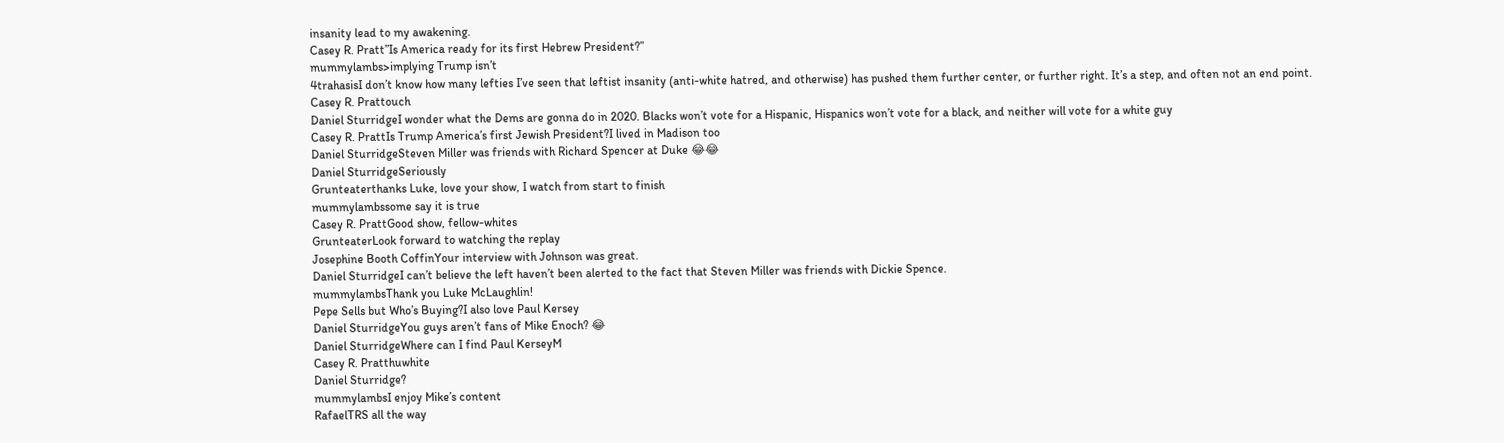insanity lead to my awakening.
Casey R. Pratt”Is America ready for its first Hebrew President?”
mummylambs>implying Trump isn’t
4trahasisI don’t know how many lefties I’ve seen that leftist insanity (anti-white hatred, and otherwise) has pushed them further center, or further right. It’s a step, and often not an end point.
Casey R. Prattouch
Daniel SturridgeI wonder what the Dems are gonna do in 2020. Blacks won’t vote for a Hispanic, Hispanics won’t vote for a black, and neither will vote for a white guy
Casey R. PrattIs Trump America’s first Jewish President?I lived in Madison too
Daniel SturridgeSteven Miller was friends with Richard Spencer at Duke 😂😂
Daniel SturridgeSeriously
Grunteaterthanks Luke, love your show, I watch from start to finish
mummylambssome say it is true
Casey R. PrattGood show, fellow-whites
GrunteaterLook forward to watching the replay
Josephine Booth CoffinYour interview with Johnson was great.
Daniel SturridgeI can’t believe the left haven’t been alerted to the fact that Steven Miller was friends with Dickie Spence.
mummylambsThank you Luke McLaughlin!
Pepe Sells but Who’s Buying?I also love Paul Kersey
Daniel SturridgeYou guys aren’t fans of Mike Enoch? 😂
Daniel SturridgeWhere can I find Paul KerseyM
Casey R. Pratthuwhite
Daniel Sturridge?
mummylambsI enjoy Mike’s content
RafaelTRS all the way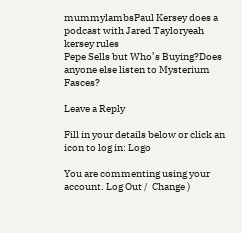mummylambsPaul Kersey does a podcast with Jared Tayloryeah kersey rules
Pepe Sells but Who’s Buying?Does anyone else listen to Mysterium Fasces?

Leave a Reply

Fill in your details below or click an icon to log in: Logo

You are commenting using your account. Log Out /  Change )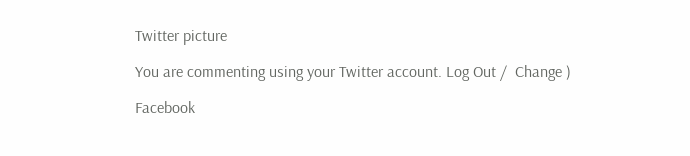Twitter picture

You are commenting using your Twitter account. Log Out /  Change )

Facebook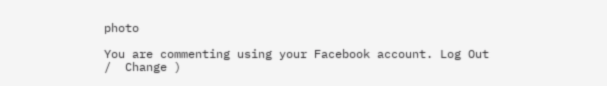photo

You are commenting using your Facebook account. Log Out /  Change )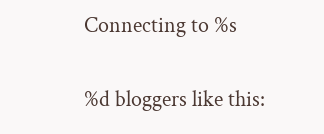Connecting to %s

%d bloggers like this: